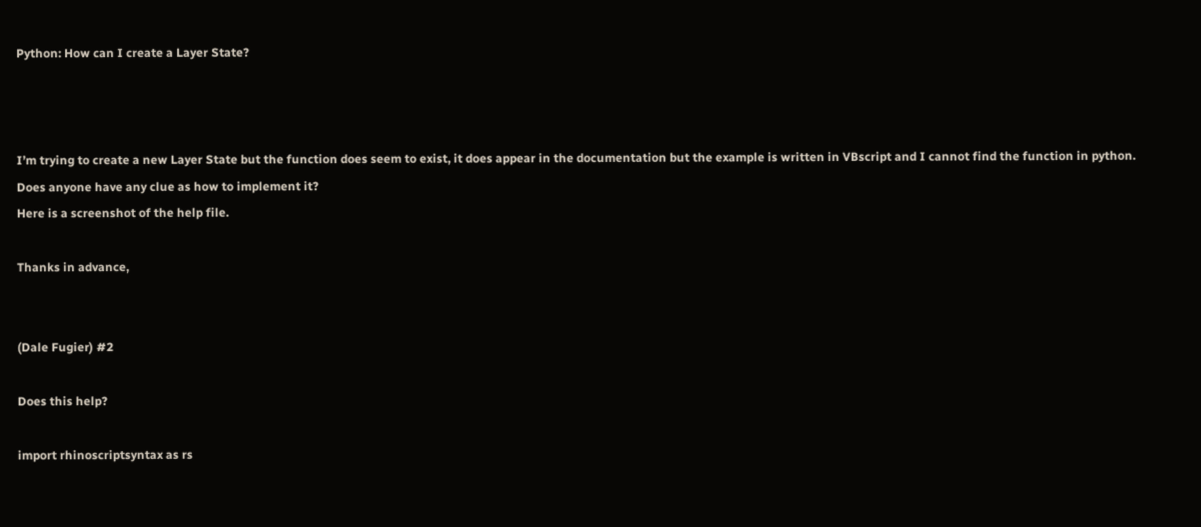Python: How can I create a Layer State?



I’m trying to create a new Layer State but the function does seem to exist, it does appear in the documentation but the example is written in VBscript and I cannot find the function in python. Does anyone have any clue as how to implement it?
Here is a screenshot of the help file.

Thanks in advance,


(Dale Fugier) #2

Does this help?

import rhinoscriptsyntax as rs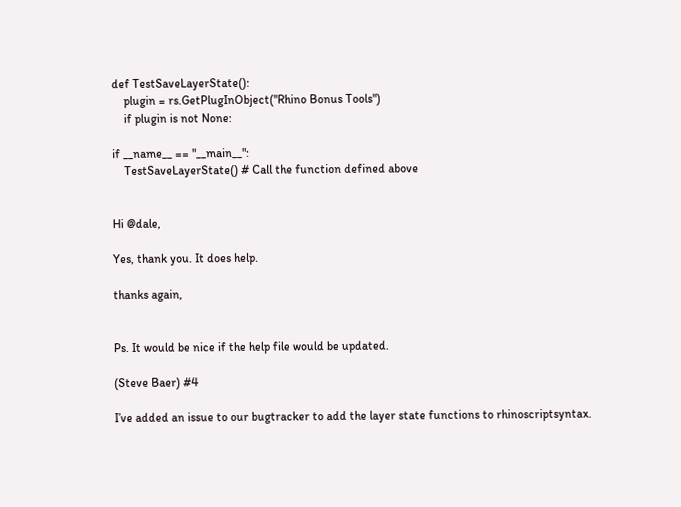def TestSaveLayerState():
    plugin = rs.GetPlugInObject("Rhino Bonus Tools")
    if plugin is not None:

if __name__ == "__main__":
    TestSaveLayerState() # Call the function defined above


Hi @dale,

Yes, thank you. It does help.

thanks again,


Ps. It would be nice if the help file would be updated.

(Steve Baer) #4

I’ve added an issue to our bugtracker to add the layer state functions to rhinoscriptsyntax.